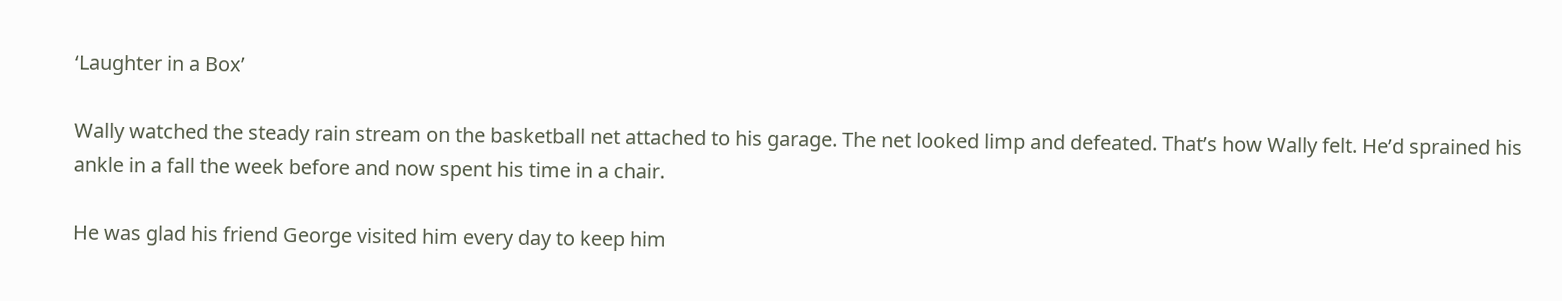‘Laughter in a Box’

Wally watched the steady rain stream on the basketball net attached to his garage. The net looked limp and defeated. That’s how Wally felt. He’d sprained his ankle in a fall the week before and now spent his time in a chair.

He was glad his friend George visited him every day to keep him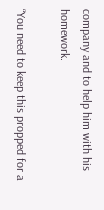company and to help him with his homework.

“You need to keep this propped for a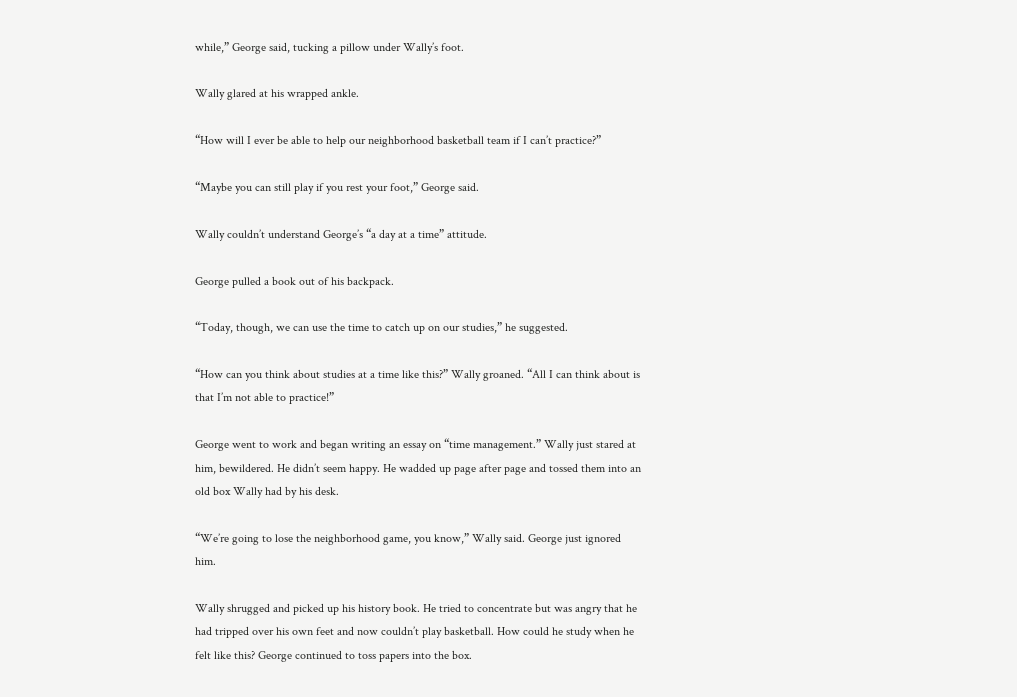while,” George said, tucking a pillow under Wally’s foot.

Wally glared at his wrapped ankle.

“How will I ever be able to help our neighborhood basketball team if I can’t practice?”

“Maybe you can still play if you rest your foot,” George said.

Wally couldn’t understand George’s “a day at a time” attitude.

George pulled a book out of his backpack.

“Today, though, we can use the time to catch up on our studies,” he suggested.

“How can you think about studies at a time like this?” Wally groaned. “All I can think about is that I’m not able to practice!”

George went to work and began writing an essay on “time management.” Wally just stared at him, bewildered. He didn’t seem happy. He wadded up page after page and tossed them into an old box Wally had by his desk.

“We’re going to lose the neighborhood game, you know,” Wally said. George just ignored him.

Wally shrugged and picked up his history book. He tried to concentrate but was angry that he had tripped over his own feet and now couldn’t play basketball. How could he study when he felt like this? George continued to toss papers into the box.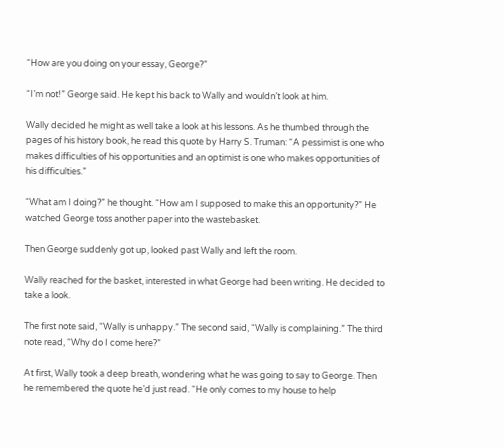“How are you doing on your essay, George?”

“I’m not!” George said. He kept his back to Wally and wouldn’t look at him.

Wally decided he might as well take a look at his lessons. As he thumbed through the pages of his history book, he read this quote by Harry S. Truman: “A pessimist is one who makes difficulties of his opportunities and an optimist is one who makes opportunities of his difficulties.”

“What am I doing?” he thought. “How am I supposed to make this an opportunity?” He watched George toss another paper into the wastebasket.

Then George suddenly got up, looked past Wally and left the room.

Wally reached for the basket, interested in what George had been writing. He decided to take a look.

The first note said, “Wally is unhappy.” The second said, “Wally is complaining.” The third note read, “Why do I come here?”

At first, Wally took a deep breath, wondering what he was going to say to George. Then he remembered the quote he’d just read. “He only comes to my house to help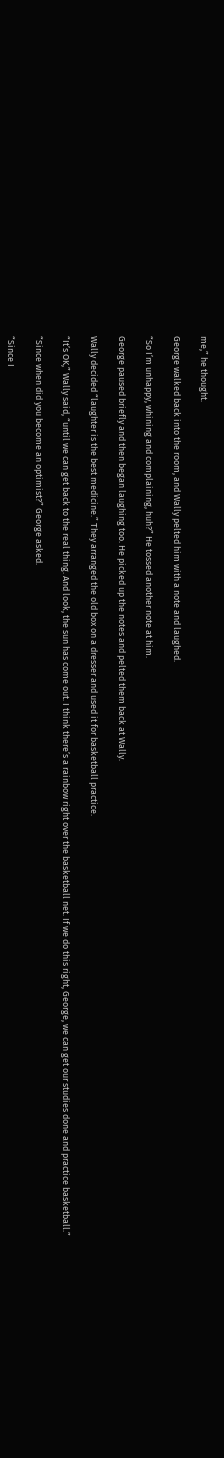me,” he thought.

George walked back into the room, and Wally pelted him with a note and laughed.

“So I’m unhappy, whining and complaining, huh?” He tossed another note at him.

George paused briefly and then began laughing too. He picked up the notes and pelted them back at Wally.

Wally decided “laughter is the best medicine.” They arranged the old box on a dresser and used it for basketball practice.

“It’s OK,” Wally said, “until we can get back to the real thing. And look, the sun has come out. I think there’s a rainbow right over the basketball net. If we do this right, George, we can get our studies done and practice basketball.”

“Since when did you become an optimist?” George asked.

“Since I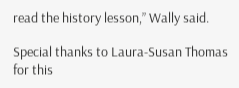read the history lesson,” Wally said.

Special thanks to Laura-Susan Thomas for this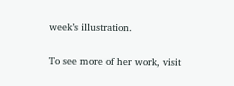week’s illustration.

To see more of her work, visit